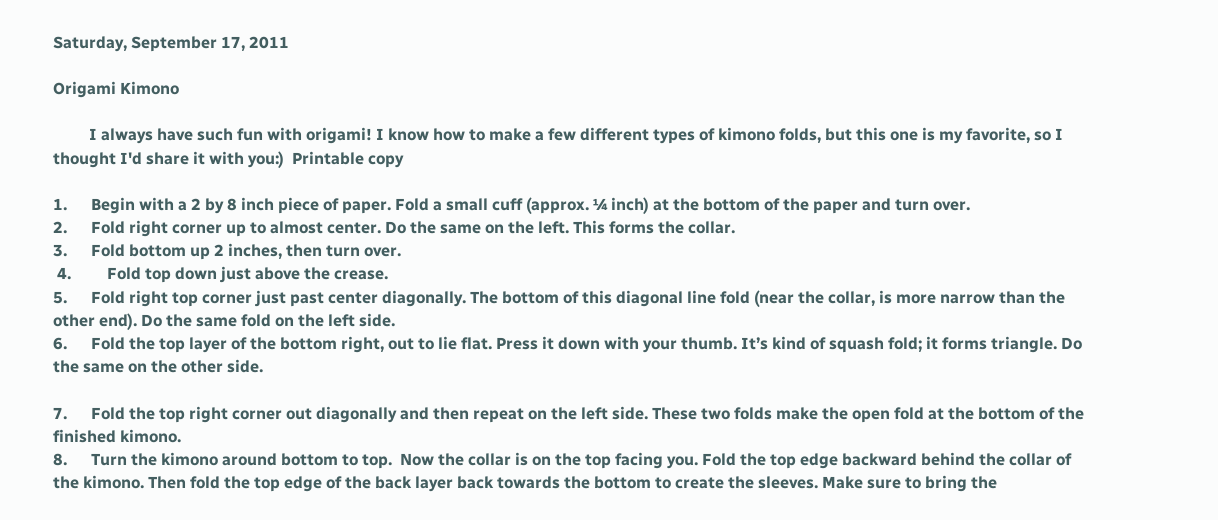Saturday, September 17, 2011

Origami Kimono

         I always have such fun with origami! I know how to make a few different types of kimono folds, but this one is my favorite, so I thought I'd share it with you:)  Printable copy

1.      Begin with a 2 by 8 inch piece of paper. Fold a small cuff (approx. ¼ inch) at the bottom of the paper and turn over.
2.      Fold right corner up to almost center. Do the same on the left. This forms the collar.
3.      Fold bottom up 2 inches, then turn over.
 4.         Fold top down just above the crease.
5.      Fold right top corner just past center diagonally. The bottom of this diagonal line fold (near the collar, is more narrow than the other end). Do the same fold on the left side.
6.      Fold the top layer of the bottom right, out to lie flat. Press it down with your thumb. It’s kind of squash fold; it forms triangle. Do the same on the other side.

7.      Fold the top right corner out diagonally and then repeat on the left side. These two folds make the open fold at the bottom of the finished kimono.
8.      Turn the kimono around bottom to top.  Now the collar is on the top facing you. Fold the top edge backward behind the collar of the kimono. Then fold the top edge of the back layer back towards the bottom to create the sleeves. Make sure to bring the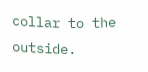collar to the outside.